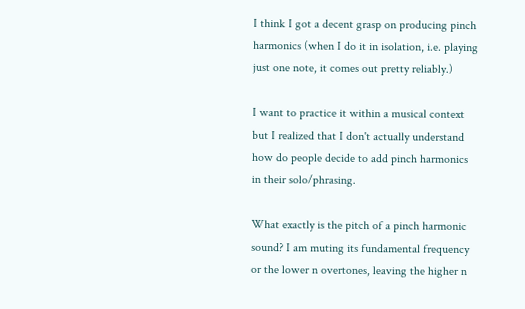I think I got a decent grasp on producing pinch harmonics (when I do it in isolation, i.e. playing just one note, it comes out pretty reliably.)

I want to practice it within a musical context but I realized that I don't actually understand how do people decide to add pinch harmonics in their solo/phrasing.

What exactly is the pitch of a pinch harmonic sound? I am muting its fundamental frequency or the lower n overtones, leaving the higher n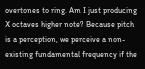overtones to ring. Am I just producing X octaves higher note? Because pitch is a perception, we perceive a non-existing fundamental frequency if the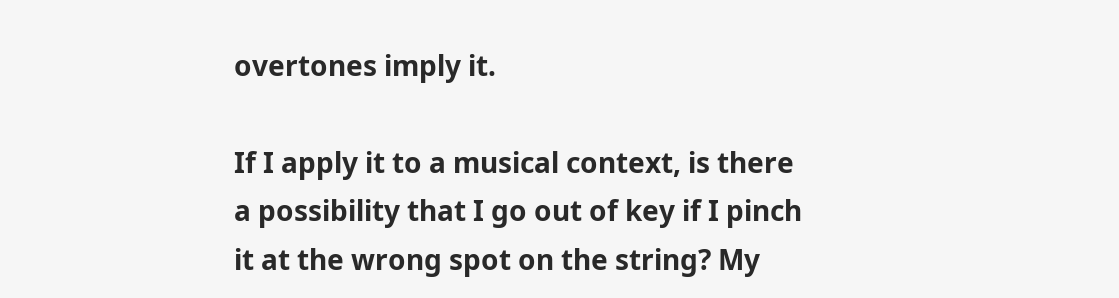overtones imply it.

If I apply it to a musical context, is there a possibility that I go out of key if I pinch it at the wrong spot on the string? My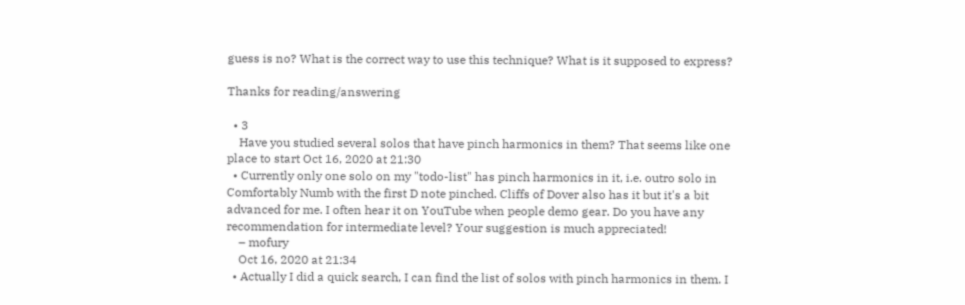guess is no? What is the correct way to use this technique? What is it supposed to express?

Thanks for reading/answering

  • 3
    Have you studied several solos that have pinch harmonics in them? That seems like one place to start Oct 16, 2020 at 21:30
  • Currently only one solo on my "todo-list" has pinch harmonics in it, i.e. outro solo in Comfortably Numb with the first D note pinched. Cliffs of Dover also has it but it's a bit advanced for me. I often hear it on YouTube when people demo gear. Do you have any recommendation for intermediate level? Your suggestion is much appreciated!
    – mofury
    Oct 16, 2020 at 21:34
  • Actually I did a quick search, I can find the list of solos with pinch harmonics in them. I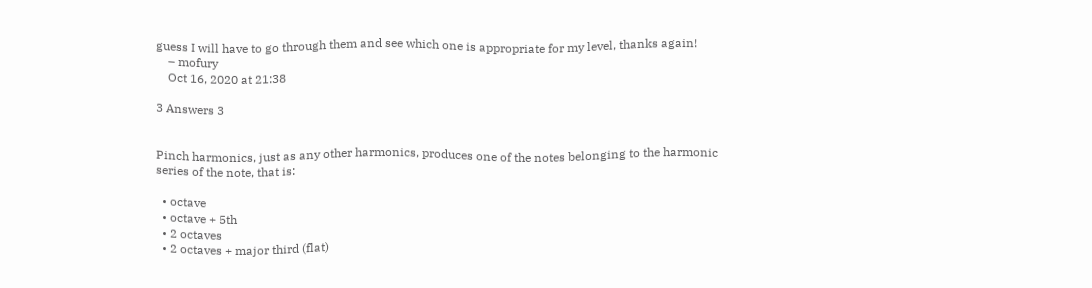guess I will have to go through them and see which one is appropriate for my level, thanks again!
    – mofury
    Oct 16, 2020 at 21:38

3 Answers 3


Pinch harmonics, just as any other harmonics, produces one of the notes belonging to the harmonic series of the note, that is:

  • octave
  • octave + 5th
  • 2 octaves
  • 2 octaves + major third (flat)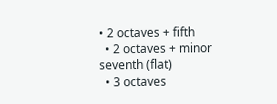• 2 octaves + fifth
  • 2 octaves + minor seventh (flat)
  • 3 octaves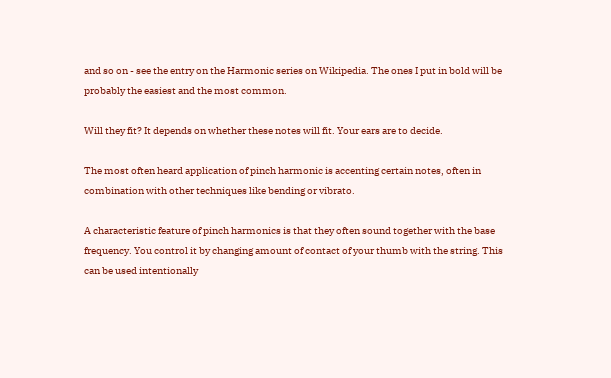and so on - see the entry on the Harmonic series on Wikipedia. The ones I put in bold will be probably the easiest and the most common.

Will they fit? It depends on whether these notes will fit. Your ears are to decide.

The most often heard application of pinch harmonic is accenting certain notes, often in combination with other techniques like bending or vibrato.

A characteristic feature of pinch harmonics is that they often sound together with the base frequency. You control it by changing amount of contact of your thumb with the string. This can be used intentionally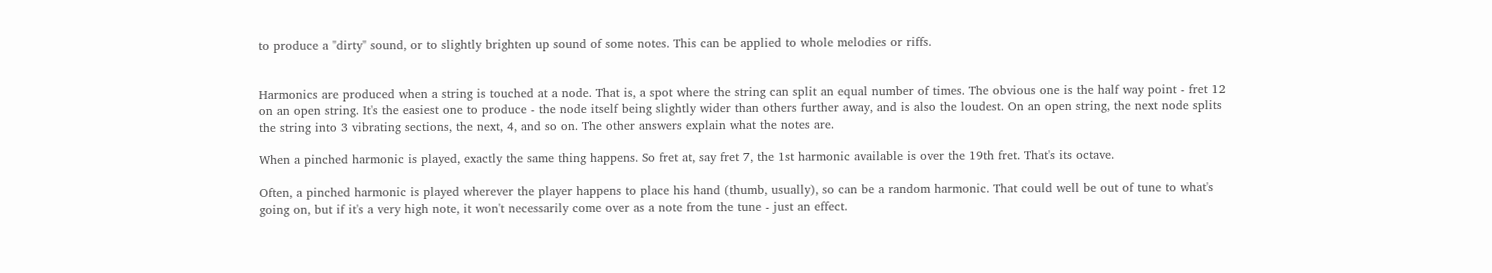to produce a "dirty" sound, or to slightly brighten up sound of some notes. This can be applied to whole melodies or riffs.


Harmonics are produced when a string is touched at a node. That is, a spot where the string can split an equal number of times. The obvious one is the half way point - fret 12 on an open string. It's the easiest one to produce - the node itself being slightly wider than others further away, and is also the loudest. On an open string, the next node splits the string into 3 vibrating sections, the next, 4, and so on. The other answers explain what the notes are.

When a pinched harmonic is played, exactly the same thing happens. So fret at, say fret 7, the 1st harmonic available is over the 19th fret. That's its octave.

Often, a pinched harmonic is played wherever the player happens to place his hand (thumb, usually), so can be a random harmonic. That could well be out of tune to what's going on, but if it's a very high note, it won't necessarily come over as a note from the tune - just an effect.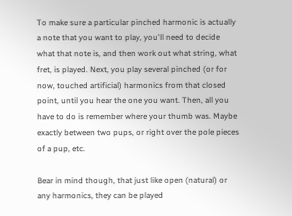To make sure a particular pinched harmonic is actually a note that you want to play, you'll need to decide what that note is, and then work out what string, what fret, is played. Next, you play several pinched (or for now, touched artificial) harmonics from that closed point, until you hear the one you want. Then, all you have to do is remember where your thumb was. Maybe exactly between two pups, or right over the pole pieces of a pup, etc.

Bear in mind though, that just like open (natural) or any harmonics, they can be played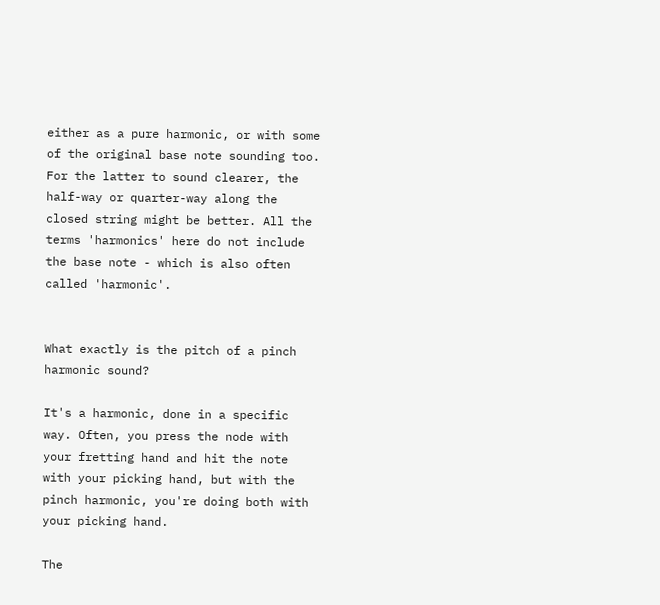either as a pure harmonic, or with some of the original base note sounding too. For the latter to sound clearer, the half-way or quarter-way along the closed string might be better. All the terms 'harmonics' here do not include the base note - which is also often called 'harmonic'.


What exactly is the pitch of a pinch harmonic sound?

It's a harmonic, done in a specific way. Often, you press the node with your fretting hand and hit the note with your picking hand, but with the pinch harmonic, you're doing both with your picking hand.

The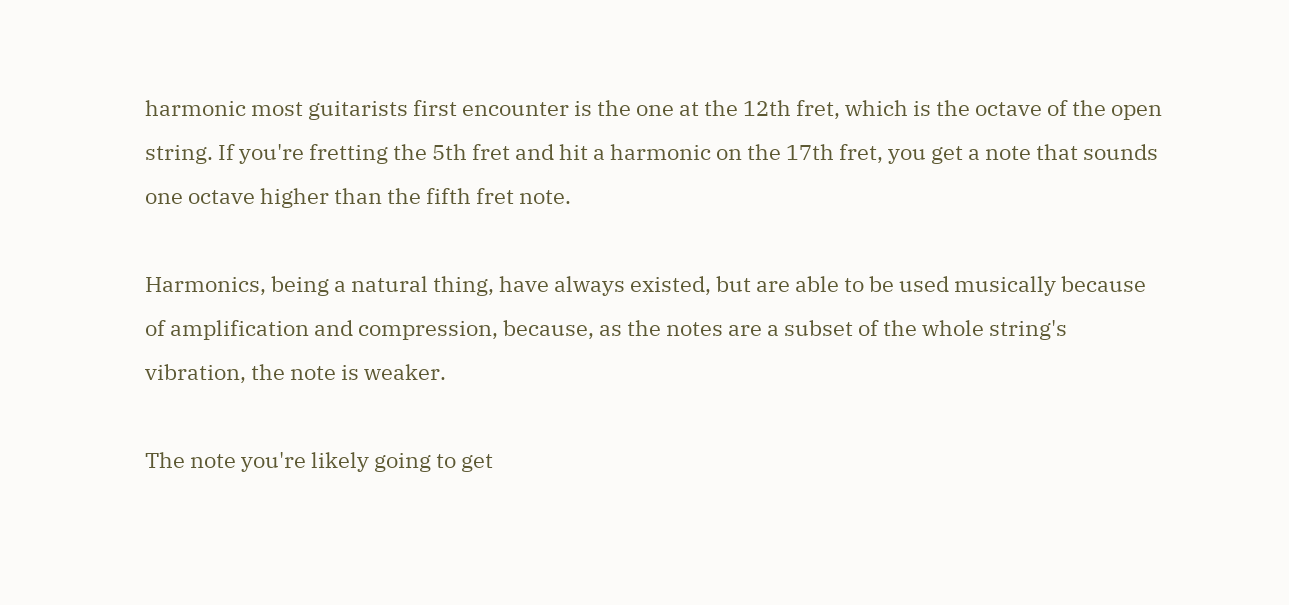harmonic most guitarists first encounter is the one at the 12th fret, which is the octave of the open string. If you're fretting the 5th fret and hit a harmonic on the 17th fret, you get a note that sounds one octave higher than the fifth fret note.

Harmonics, being a natural thing, have always existed, but are able to be used musically because of amplification and compression, because, as the notes are a subset of the whole string's vibration, the note is weaker.

The note you're likely going to get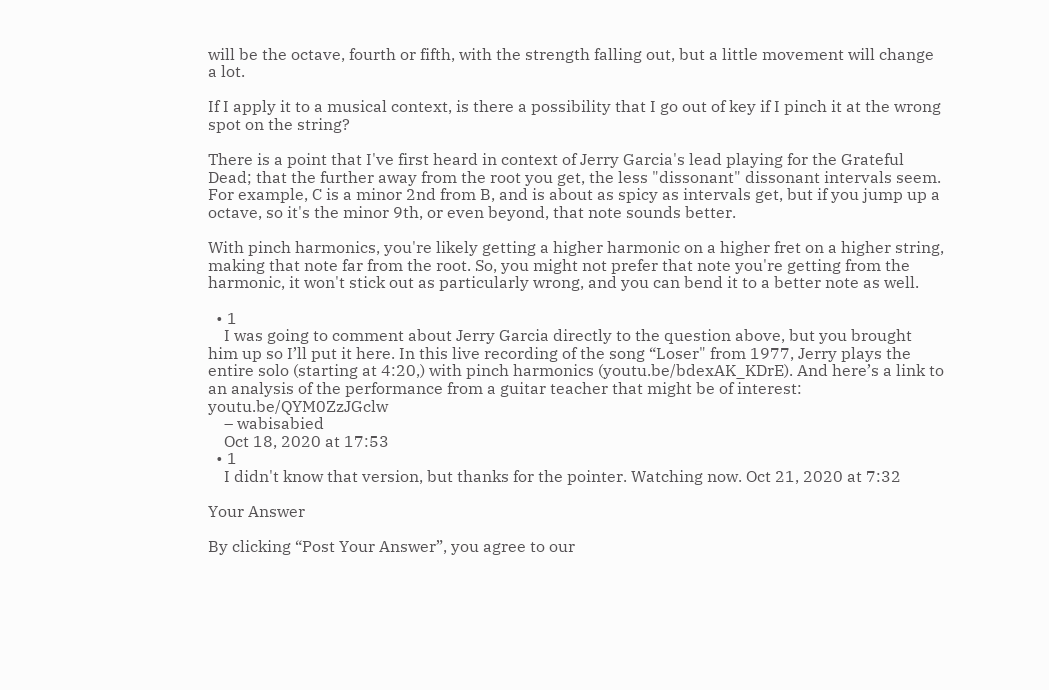will be the octave, fourth or fifth, with the strength falling out, but a little movement will change a lot.

If I apply it to a musical context, is there a possibility that I go out of key if I pinch it at the wrong spot on the string?

There is a point that I've first heard in context of Jerry Garcia's lead playing for the Grateful Dead; that the further away from the root you get, the less "dissonant" dissonant intervals seem. For example, C is a minor 2nd from B, and is about as spicy as intervals get, but if you jump up a octave, so it's the minor 9th, or even beyond, that note sounds better.

With pinch harmonics, you're likely getting a higher harmonic on a higher fret on a higher string, making that note far from the root. So, you might not prefer that note you're getting from the harmonic, it won't stick out as particularly wrong, and you can bend it to a better note as well.

  • 1
    I was going to comment about Jerry Garcia directly to the question above, but you brought him up so I’ll put it here. In this live recording of the song “Loser" from 1977, Jerry plays the entire solo (starting at 4:20,) with pinch harmonics (youtu.be/bdexAK_KDrE). And here’s a link to an analysis of the performance from a guitar teacher that might be of interest: youtu.be/QYM0ZzJGclw
    – wabisabied
    Oct 18, 2020 at 17:53
  • 1
    I didn't know that version, but thanks for the pointer. Watching now. Oct 21, 2020 at 7:32

Your Answer

By clicking “Post Your Answer”, you agree to our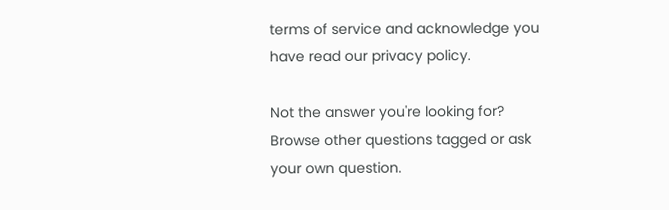terms of service and acknowledge you have read our privacy policy.

Not the answer you're looking for? Browse other questions tagged or ask your own question.